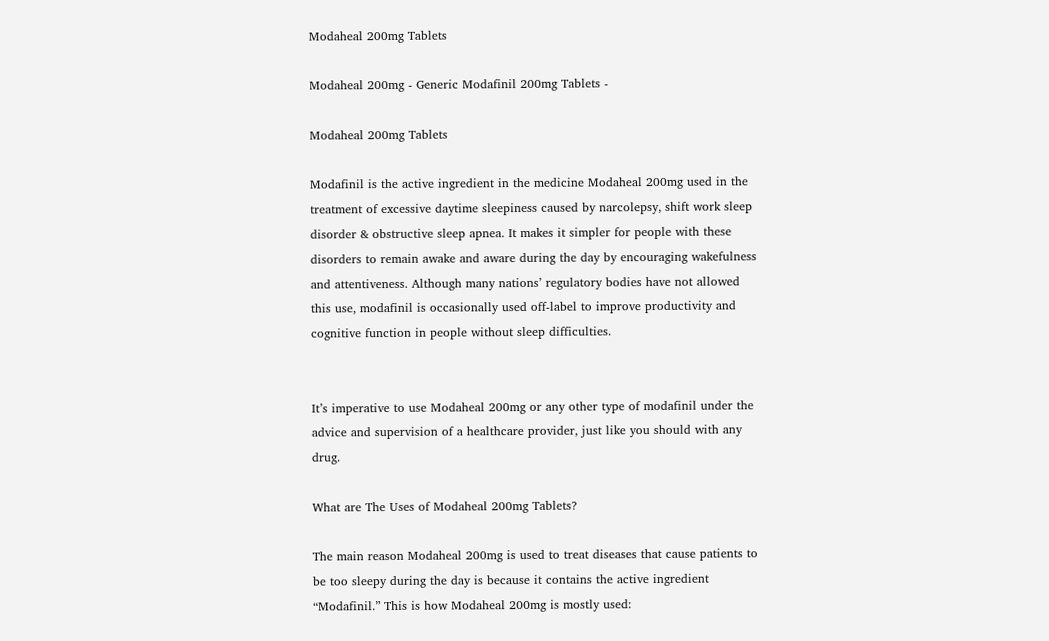Modaheal 200mg Tablets

Modaheal 200mg - Generic Modafinil 200mg Tablets -

Modaheal 200mg Tablets

Modafinil is the active ingredient in the medicine Modaheal 200mg used in the treatment of excessive daytime sleepiness caused by narcolepsy, shift work sleep disorder & obstructive sleep apnea. It makes it simpler for people with these disorders to remain awake and aware during the day by encouraging wakefulness and attentiveness. Although many nations’ regulatory bodies have not allowed this use, modafinil is occasionally used off-label to improve productivity and cognitive function in people without sleep difficulties.


It’s imperative to use Modaheal 200mg or any other type of modafinil under the advice and supervision of a healthcare provider, just like you should with any drug.

What are The Uses of Modaheal 200mg Tablets?

The main reason Modaheal 200mg is used to treat diseases that cause patients to be too sleepy during the day is because it contains the active ingredient “Modafinil.” This is how Modaheal 200mg is mostly used: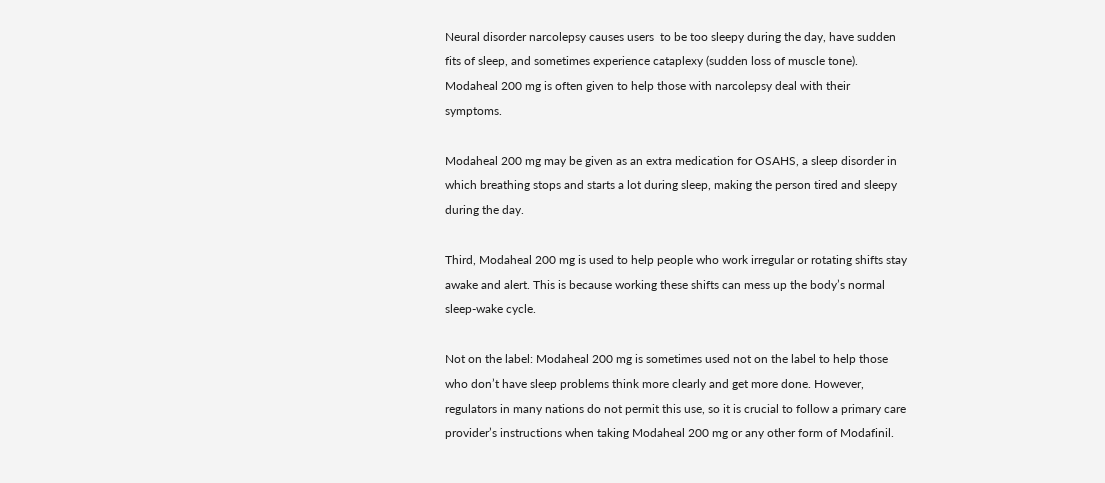Neural disorder narcolepsy causes users  to be too sleepy during the day, have sudden fits of sleep, and sometimes experience cataplexy (sudden loss of muscle tone). Modaheal 200 mg is often given to help those with narcolepsy deal with their symptoms.

Modaheal 200 mg may be given as an extra medication for OSAHS, a sleep disorder in which breathing stops and starts a lot during sleep, making the person tired and sleepy during the day.

Third, Modaheal 200 mg is used to help people who work irregular or rotating shifts stay awake and alert. This is because working these shifts can mess up the body’s normal sleep-wake cycle.

Not on the label: Modaheal 200 mg is sometimes used not on the label to help those who don’t have sleep problems think more clearly and get more done. However, regulators in many nations do not permit this use, so it is crucial to follow a primary care provider’s instructions when taking Modaheal 200 mg or any other form of Modafinil.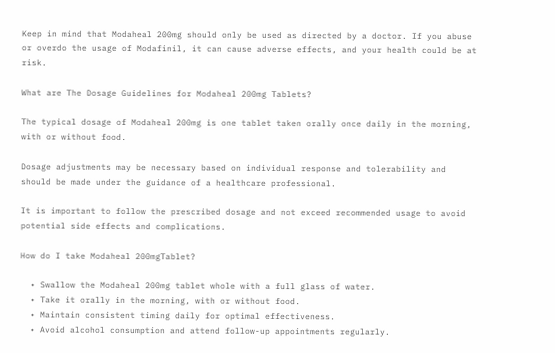Keep in mind that Modaheal 200mg should only be used as directed by a doctor. If you abuse or overdo the usage of Modafinil, it can cause adverse effects, and your health could be at risk.

What are The Dosage Guidelines for Modaheal 200mg Tablets?

The typical dosage of Modaheal 200mg is one tablet taken orally once daily in the morning, with or without food.

Dosage adjustments may be necessary based on individual response and tolerability and should be made under the guidance of a healthcare professional.

It is important to follow the prescribed dosage and not exceed recommended usage to avoid potential side effects and complications.

How do I take Modaheal 200mgTablet?

  • Swallow the Modaheal 200mg tablet whole with a full glass of water.
  • Take it orally in the morning, with or without food.
  • Maintain consistent timing daily for optimal effectiveness.
  • Avoid alcohol consumption and attend follow-up appointments regularly.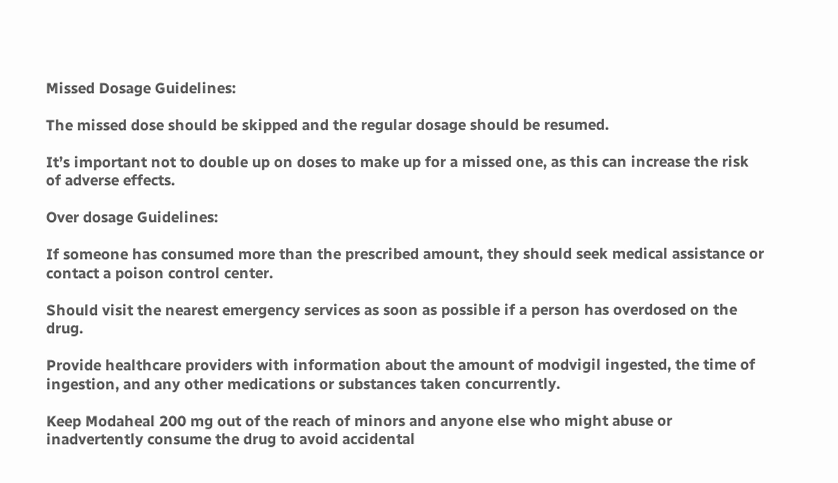Missed Dosage Guidelines:

The missed dose should be skipped and the regular dosage should be resumed.

It’s important not to double up on doses to make up for a missed one, as this can increase the risk of adverse effects.

Over dosage Guidelines:

If someone has consumed more than the prescribed amount, they should seek medical assistance or contact a poison control center.

Should visit the nearest emergency services as soon as possible if a person has overdosed on the drug.

Provide healthcare providers with information about the amount of modvigil ingested, the time of ingestion, and any other medications or substances taken concurrently.

Keep Modaheal 200 mg out of the reach of minors and anyone else who might abuse or inadvertently consume the drug to avoid accidental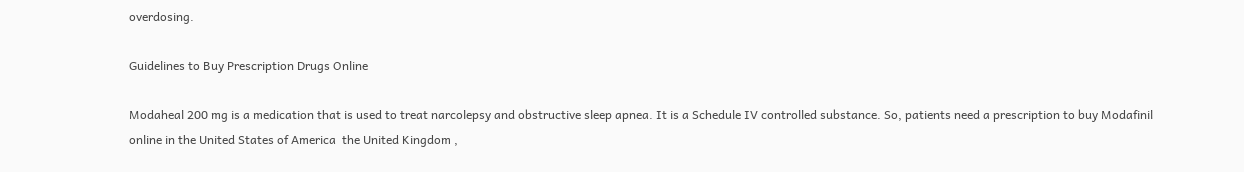overdosing.

Guidelines to Buy Prescription Drugs Online

Modaheal 200 mg is a medication that is used to treat narcolepsy and obstructive sleep apnea. It is a Schedule IV controlled substance. So, patients need a prescription to buy Modafinil online in the United States of America  the United Kingdom ,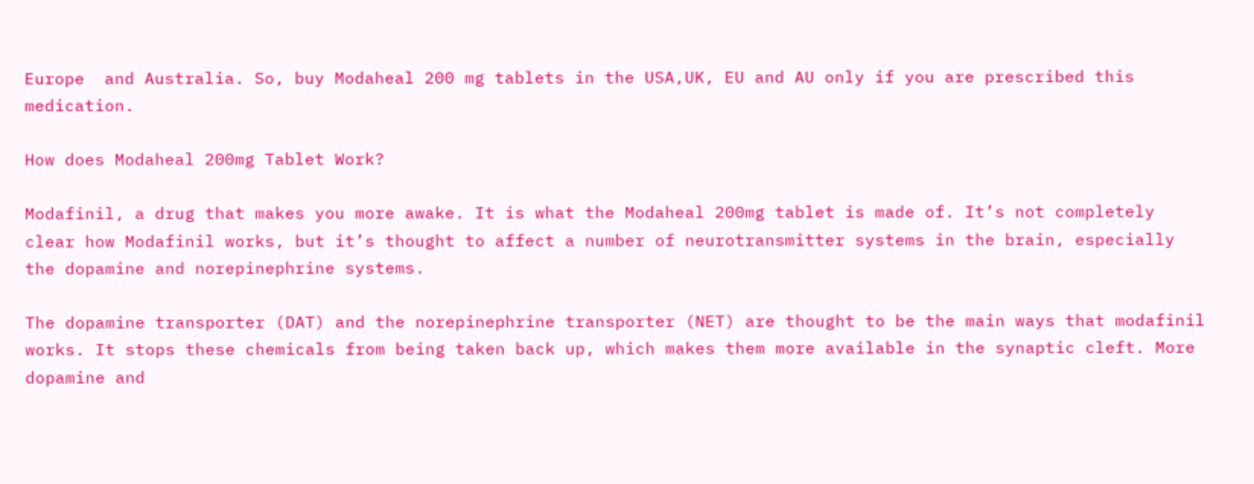Europe  and Australia. So, buy Modaheal 200 mg tablets in the USA,UK, EU and AU only if you are prescribed this medication.

How does Modaheal 200mg Tablet Work?

Modafinil, a drug that makes you more awake. It is what the Modaheal 200mg tablet is made of. It’s not completely clear how Modafinil works, but it’s thought to affect a number of neurotransmitter systems in the brain, especially the dopamine and norepinephrine systems.

The dopamine transporter (DAT) and the norepinephrine transporter (NET) are thought to be the main ways that modafinil works. It stops these chemicals from being taken back up, which makes them more available in the synaptic cleft. More dopamine and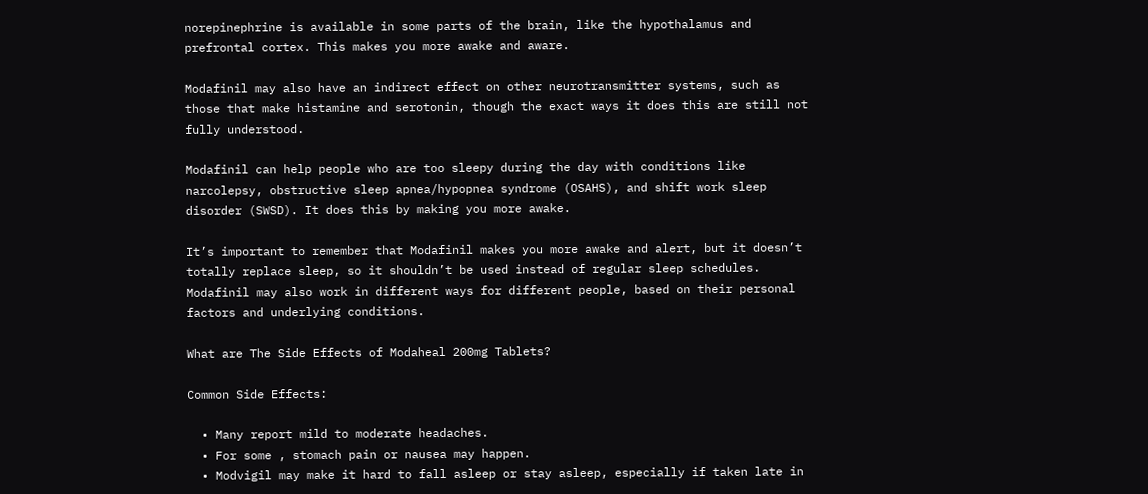norepinephrine is available in some parts of the brain, like the hypothalamus and prefrontal cortex. This makes you more awake and aware.

Modafinil may also have an indirect effect on other neurotransmitter systems, such as those that make histamine and serotonin, though the exact ways it does this are still not fully understood.

Modafinil can help people who are too sleepy during the day with conditions like narcolepsy, obstructive sleep apnea/hypopnea syndrome (OSAHS), and shift work sleep disorder (SWSD). It does this by making you more awake.

It’s important to remember that Modafinil makes you more awake and alert, but it doesn’t totally replace sleep, so it shouldn’t be used instead of regular sleep schedules. Modafinil may also work in different ways for different people, based on their personal factors and underlying conditions.

What are The Side Effects of Modaheal 200mg Tablets?

Common Side Effects:

  • Many report mild to moderate headaches.
  • For some , stomach pain or nausea may happen.
  • Modvigil may make it hard to fall asleep or stay asleep, especially if taken late in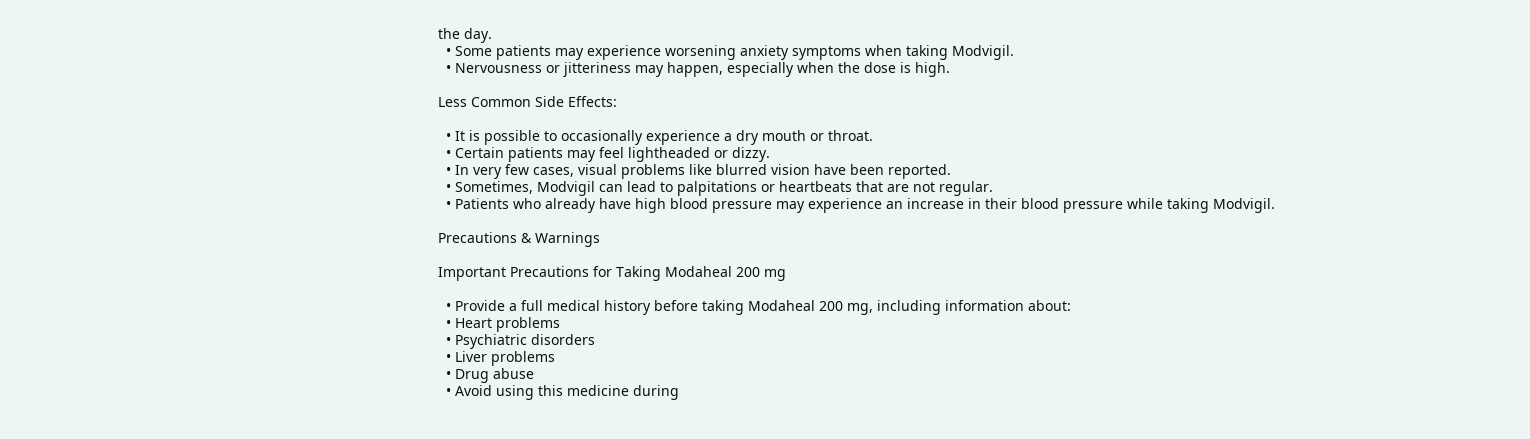the day.
  • Some patients may experience worsening anxiety symptoms when taking Modvigil.
  • Nervousness or jitteriness may happen, especially when the dose is high.

Less Common Side Effects:

  • It is possible to occasionally experience a dry mouth or throat.
  • Certain patients may feel lightheaded or dizzy.
  • In very few cases, visual problems like blurred vision have been reported.
  • Sometimes, Modvigil can lead to palpitations or heartbeats that are not regular.
  • Patients who already have high blood pressure may experience an increase in their blood pressure while taking Modvigil.

Precautions & Warnings

Important Precautions for Taking Modaheal 200 mg

  • Provide a full medical history before taking Modaheal 200 mg, including information about:
  • Heart problems
  • Psychiatric disorders
  • Liver problems
  • Drug abuse
  • Avoid using this medicine during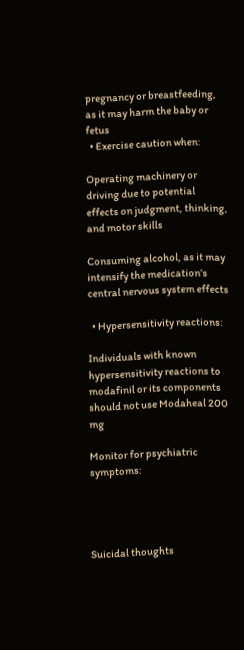pregnancy or breastfeeding, as it may harm the baby or fetus
  • Exercise caution when:

Operating machinery or driving due to potential effects on judgment, thinking, and motor skills

Consuming alcohol, as it may intensify the medication’s central nervous system effects

  • Hypersensitivity reactions:

Individuals with known hypersensitivity reactions to modafinil or its components should not use Modaheal 200 mg

Monitor for psychiatric symptoms:




Suicidal thoughts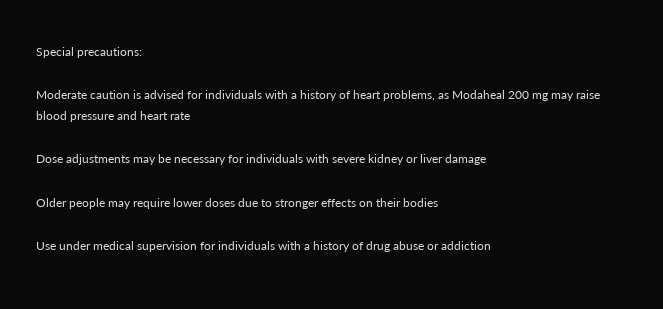Special precautions:

Moderate caution is advised for individuals with a history of heart problems, as Modaheal 200 mg may raise blood pressure and heart rate

Dose adjustments may be necessary for individuals with severe kidney or liver damage

Older people may require lower doses due to stronger effects on their bodies

Use under medical supervision for individuals with a history of drug abuse or addiction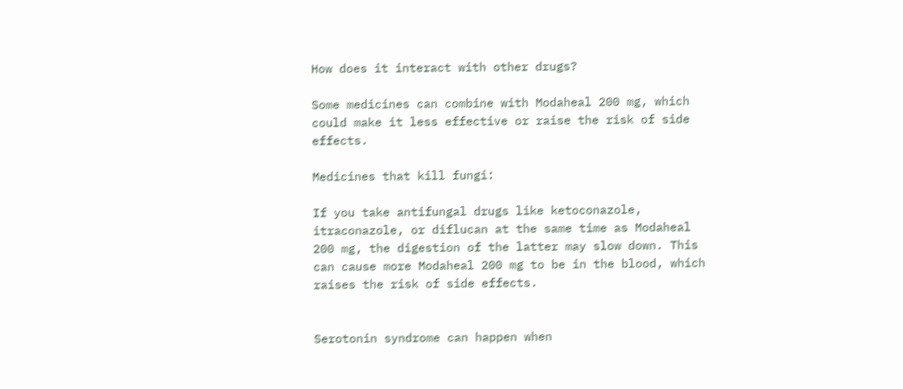How does it interact with other drugs?

Some medicines can combine with Modaheal 200 mg, which could make it less effective or raise the risk of side effects.

Medicines that kill fungi:

If you take antifungal drugs like ketoconazole, itraconazole, or diflucan at the same time as Modaheal 200 mg, the digestion of the latter may slow down. This can cause more Modaheal 200 mg to be in the blood, which raises the risk of side effects.


Serotonin syndrome can happen when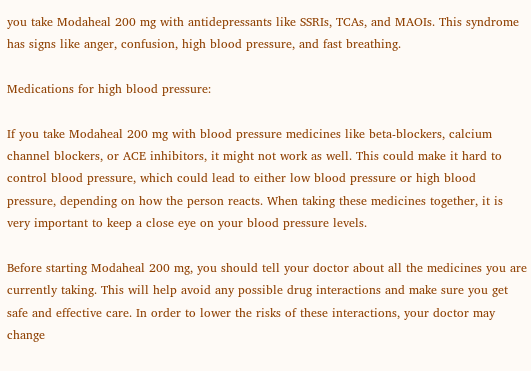you take Modaheal 200 mg with antidepressants like SSRIs, TCAs, and MAOIs. This syndrome has signs like anger, confusion, high blood pressure, and fast breathing.

Medications for high blood pressure:

If you take Modaheal 200 mg with blood pressure medicines like beta-blockers, calcium channel blockers, or ACE inhibitors, it might not work as well. This could make it hard to control blood pressure, which could lead to either low blood pressure or high blood pressure, depending on how the person reacts. When taking these medicines together, it is very important to keep a close eye on your blood pressure levels.

Before starting Modaheal 200 mg, you should tell your doctor about all the medicines you are currently taking. This will help avoid any possible drug interactions and make sure you get safe and effective care. In order to lower the risks of these interactions, your doctor may change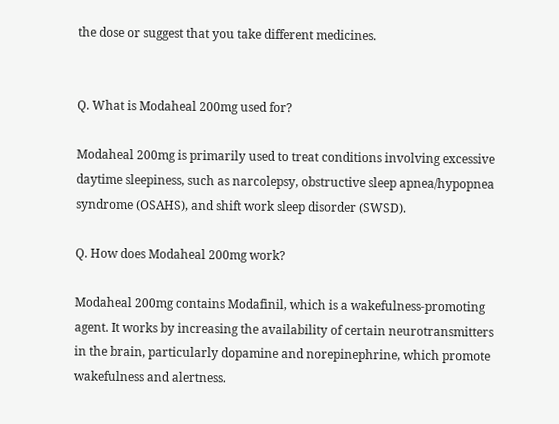the dose or suggest that you take different medicines.


Q. What is Modaheal 200mg used for?

Modaheal 200mg is primarily used to treat conditions involving excessive daytime sleepiness, such as narcolepsy, obstructive sleep apnea/hypopnea syndrome (OSAHS), and shift work sleep disorder (SWSD).

Q. How does Modaheal 200mg work?

Modaheal 200mg contains Modafinil, which is a wakefulness-promoting agent. It works by increasing the availability of certain neurotransmitters in the brain, particularly dopamine and norepinephrine, which promote wakefulness and alertness.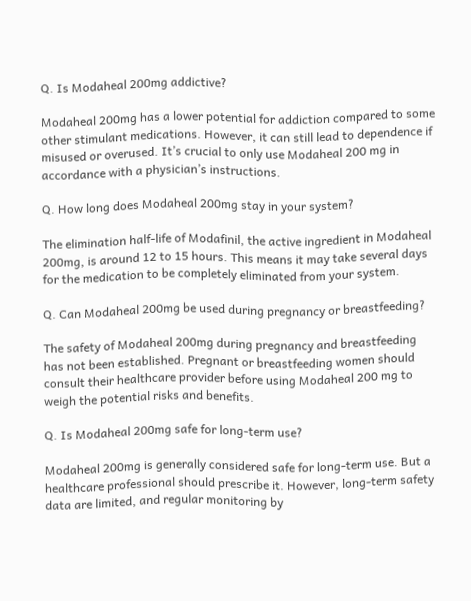Q. Is Modaheal 200mg addictive?

Modaheal 200mg has a lower potential for addiction compared to some other stimulant medications. However, it can still lead to dependence if misused or overused. It’s crucial to only use Modaheal 200 mg in accordance with a physician’s instructions.

Q. How long does Modaheal 200mg stay in your system?

The elimination half-life of Modafinil, the active ingredient in Modaheal 200mg, is around 12 to 15 hours. This means it may take several days for the medication to be completely eliminated from your system.

Q. Can Modaheal 200mg be used during pregnancy or breastfeeding?

The safety of Modaheal 200mg during pregnancy and breastfeeding has not been established. Pregnant or breastfeeding women should consult their healthcare provider before using Modaheal 200 mg to weigh the potential risks and benefits.

Q. Is Modaheal 200mg safe for long-term use?

Modaheal 200mg is generally considered safe for long-term use. But a healthcare professional should prescribe it. However, long-term safety data are limited, and regular monitoring by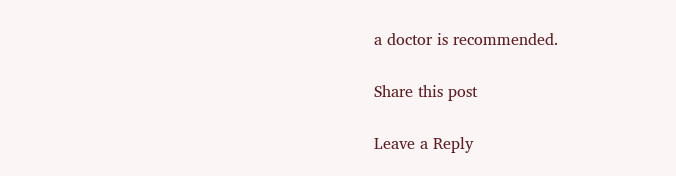a doctor is recommended.

Share this post

Leave a Reply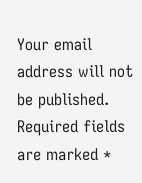Your email address will not be published. Required fields are marked *